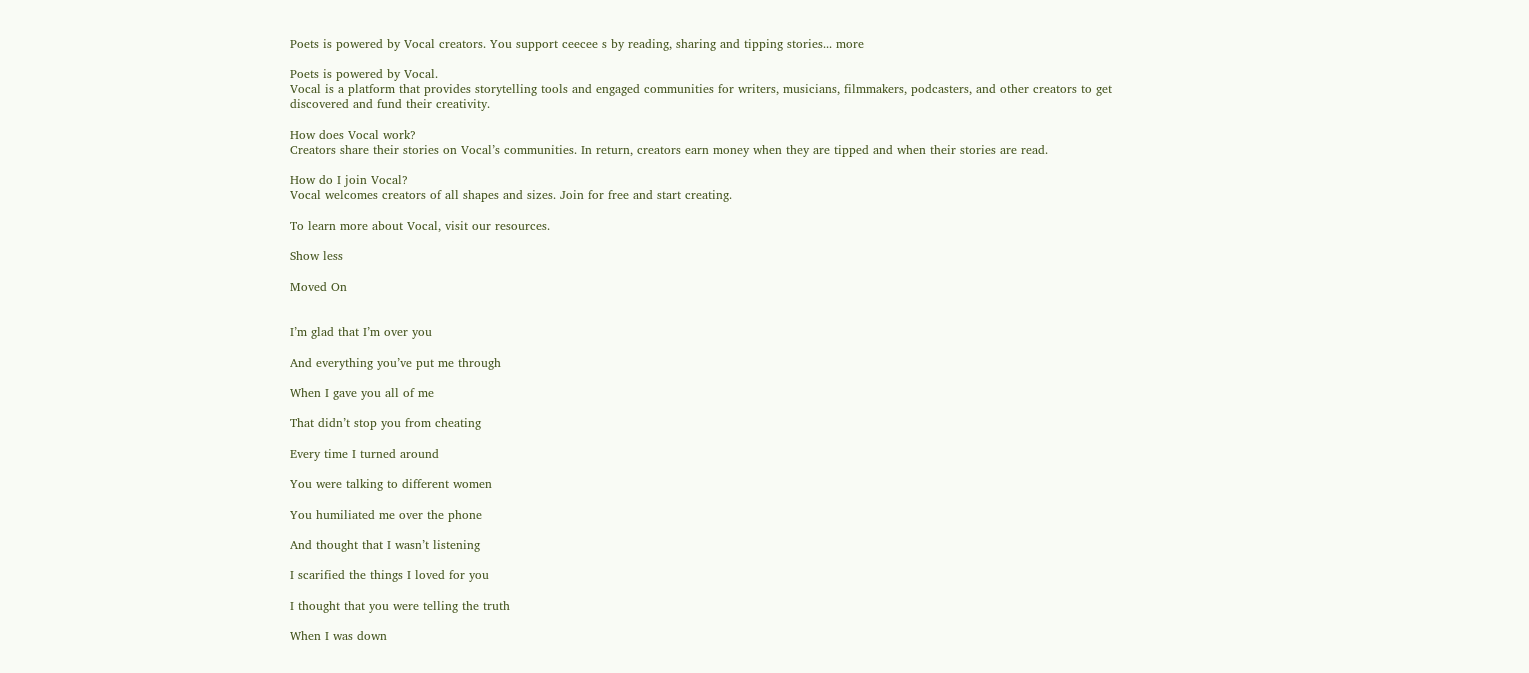Poets is powered by Vocal creators. You support ceecee s by reading, sharing and tipping stories... more

Poets is powered by Vocal.
Vocal is a platform that provides storytelling tools and engaged communities for writers, musicians, filmmakers, podcasters, and other creators to get discovered and fund their creativity.

How does Vocal work?
Creators share their stories on Vocal’s communities. In return, creators earn money when they are tipped and when their stories are read.

How do I join Vocal?
Vocal welcomes creators of all shapes and sizes. Join for free and start creating.

To learn more about Vocal, visit our resources.

Show less

Moved On


I’m glad that I’m over you

And everything you’ve put me through

When I gave you all of me

That didn’t stop you from cheating

Every time I turned around

You were talking to different women

You humiliated me over the phone

And thought that I wasn’t listening

I scarified the things I loved for you

I thought that you were telling the truth

When I was down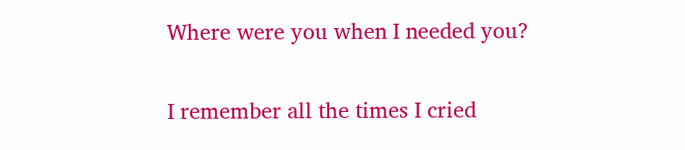Where were you when I needed you?

I remember all the times I cried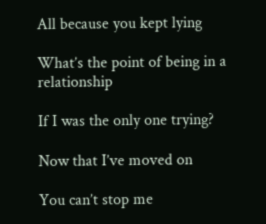All because you kept lying

What’s the point of being in a relationship

If I was the only one trying?

Now that I’ve moved on

You can’t stop me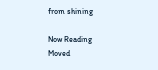from shining

Now Reading
Moved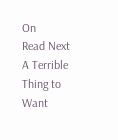On
Read Next
A Terrible Thing to Want